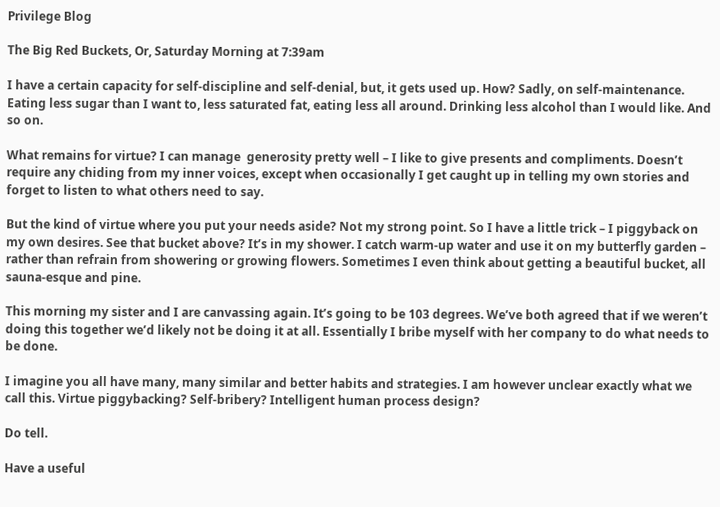Privilege Blog

The Big Red Buckets, Or, Saturday Morning at 7:39am

I have a certain capacity for self-discipline and self-denial, but, it gets used up. How? Sadly, on self-maintenance. Eating less sugar than I want to, less saturated fat, eating less all around. Drinking less alcohol than I would like. And so on.

What remains for virtue? I can manage  generosity pretty well – I like to give presents and compliments. Doesn’t require any chiding from my inner voices, except when occasionally I get caught up in telling my own stories and forget to listen to what others need to say.

But the kind of virtue where you put your needs aside? Not my strong point. So I have a little trick – I piggyback on my own desires. See that bucket above? It’s in my shower. I catch warm-up water and use it on my butterfly garden – rather than refrain from showering or growing flowers. Sometimes I even think about getting a beautiful bucket, all sauna-esque and pine.

This morning my sister and I are canvassing again. It’s going to be 103 degrees. We’ve both agreed that if we weren’t doing this together we’d likely not be doing it at all. Essentially I bribe myself with her company to do what needs to be done.

I imagine you all have many, many similar and better habits and strategies. I am however unclear exactly what we call this. Virtue piggybacking? Self-bribery? Intelligent human process design?

Do tell.

Have a useful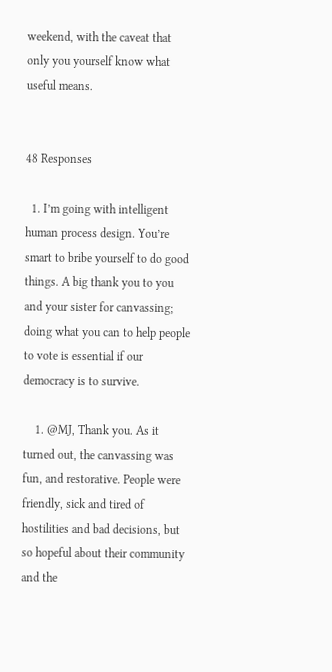weekend, with the caveat that only you yourself know what useful means.


48 Responses

  1. I’m going with intelligent human process design. You’re smart to bribe yourself to do good things. A big thank you to you and your sister for canvassing; doing what you can to help people to vote is essential if our democracy is to survive.

    1. @MJ, Thank you. As it turned out, the canvassing was fun, and restorative. People were friendly, sick and tired of hostilities and bad decisions, but so hopeful about their community and the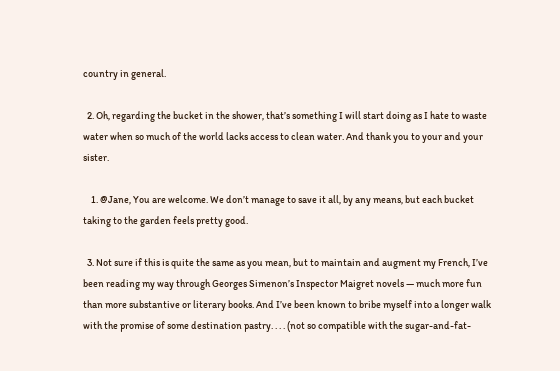country in general.

  2. Oh, regarding the bucket in the shower, that’s something I will start doing as I hate to waste water when so much of the world lacks access to clean water. And thank you to your and your sister.

    1. @Jane, You are welcome. We don’t manage to save it all, by any means, but each bucket taking to the garden feels pretty good.

  3. Not sure if this is quite the same as you mean, but to maintain and augment my French, I’ve been reading my way through Georges Simenon’s Inspector Maigret novels — much more fun than more substantive or literary books. And I’ve been known to bribe myself into a longer walk with the promise of some destination pastry. . . . (not so compatible with the sugar-and-fat-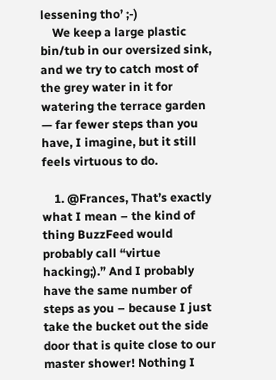lessening tho’ ;-)
    We keep a large plastic bin/tub in our oversized sink, and we try to catch most of the grey water in it for watering the terrace garden — far fewer steps than you have, I imagine, but it still feels virtuous to do.

    1. @Frances, That’s exactly what I mean – the kind of thing BuzzFeed would probably call “virtue hacking;).” And I probably have the same number of steps as you – because I just take the bucket out the side door that is quite close to our master shower! Nothing I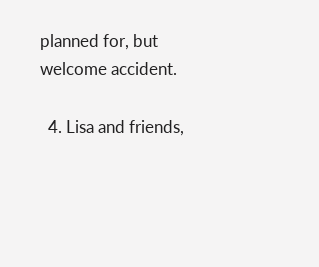planned for, but welcome accident.

  4. Lisa and friends,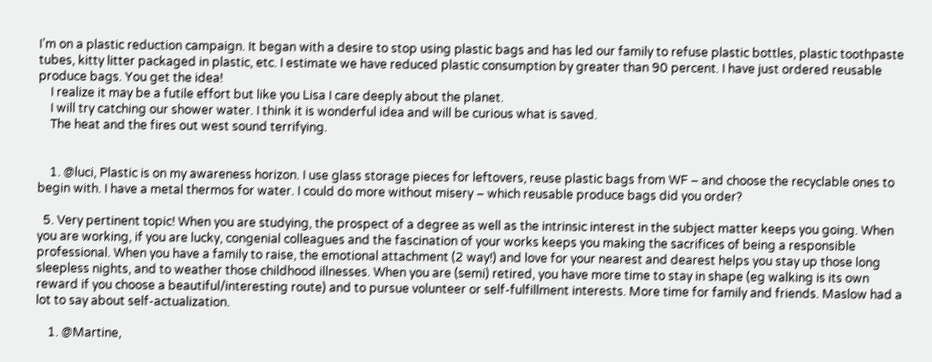I’m on a plastic reduction campaign. It began with a desire to stop using plastic bags and has led our family to refuse plastic bottles, plastic toothpaste tubes, kitty litter packaged in plastic, etc. I estimate we have reduced plastic consumption by greater than 90 percent. I have just ordered reusable produce bags. You get the idea!
    I realize it may be a futile effort but like you Lisa I care deeply about the planet.
    I will try catching our shower water. I think it is wonderful idea and will be curious what is saved.
    The heat and the fires out west sound terrifying.


    1. @luci, Plastic is on my awareness horizon. I use glass storage pieces for leftovers, reuse plastic bags from WF – and choose the recyclable ones to begin with. I have a metal thermos for water. I could do more without misery – which reusable produce bags did you order?

  5. Very pertinent topic! When you are studying, the prospect of a degree as well as the intrinsic interest in the subject matter keeps you going. When you are working, if you are lucky, congenial colleagues and the fascination of your works keeps you making the sacrifices of being a responsible professional. When you have a family to raise, the emotional attachment (2 way!) and love for your nearest and dearest helps you stay up those long sleepless nights, and to weather those childhood illnesses. When you are (semi) retired, you have more time to stay in shape (eg walking is its own reward if you choose a beautiful/interesting route) and to pursue volunteer or self-fulfillment interests. More time for family and friends. Maslow had a lot to say about self-actualization.

    1. @Martine,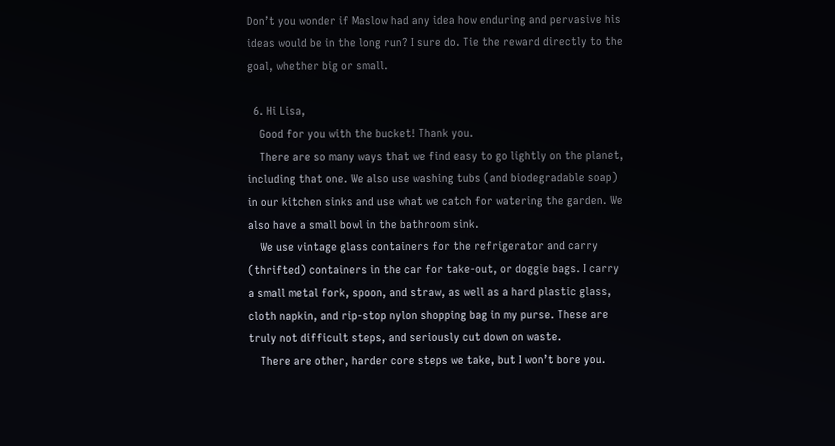Don’t you wonder if Maslow had any idea how enduring and pervasive his ideas would be in the long run? I sure do. Tie the reward directly to the goal, whether big or small.

  6. Hi Lisa,
    Good for you with the bucket! Thank you.
    There are so many ways that we find easy to go lightly on the planet, including that one. We also use washing tubs (and biodegradable soap) in our kitchen sinks and use what we catch for watering the garden. We also have a small bowl in the bathroom sink.
    We use vintage glass containers for the refrigerator and carry (thrifted) containers in the car for take-out, or doggie bags. I carry a small metal fork, spoon, and straw, as well as a hard plastic glass, cloth napkin, and rip-stop nylon shopping bag in my purse. These are truly not difficult steps, and seriously cut down on waste.
    There are other, harder core steps we take, but I won’t bore you.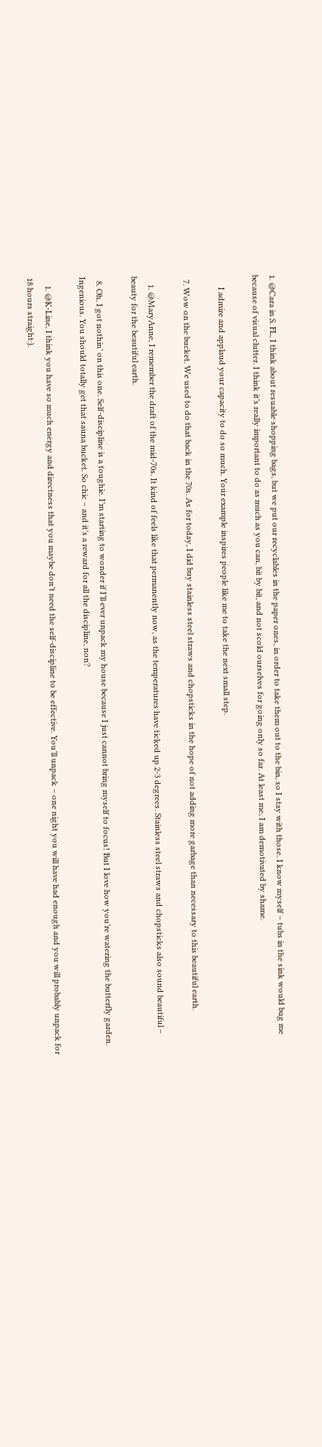1. @Cara in S. FL, I think about resuable shopping bags, but we put our recyclables in the paper ones, in order to take them out to the bin, so I stay with those. I know myself – tubs in the sink would bug me because of visual clutter. I think it’s really important to do as much as you can, bit by bit, and not scold ourselves for going only so far. At least me, I am demotivated by shame.

      I admire and applaud your capacity to do so much. Your example inspires people like me to take the next small step.

  7. Wow on the bucket. We used to do that back in the 70s. As for today, I did buy stainless steel straws and chopsticks in the hope of not adding more garbage than necessary to this beautiful earth.

    1. @MaryAnne, I remember the draft of the mid-70s. It kind of feels like that permanently now, as the temperatures have ticked up 2-3 degrees. Stainless steel straws and chopsticks also sound beautiful – beauty for the beautiful earth.

  8. Oh, I got nothin’ on this one. Self-discipline is a toughie. I’m starting to wonder if I’ll ever unpack my house because I just cannot bring myself to focus! But I love how you’re watering the butterfly garden. Ingenious. You should totally get that sauna bucket. So chic – and it’s a reward for all the discipline, non?

    1. @K-Line, I think you have so much energy and directness that you maybe don’t need the self-discipline to be effective. You’ll unpack – one night you will have had enough and you will probably unpack for 18 hours straight:).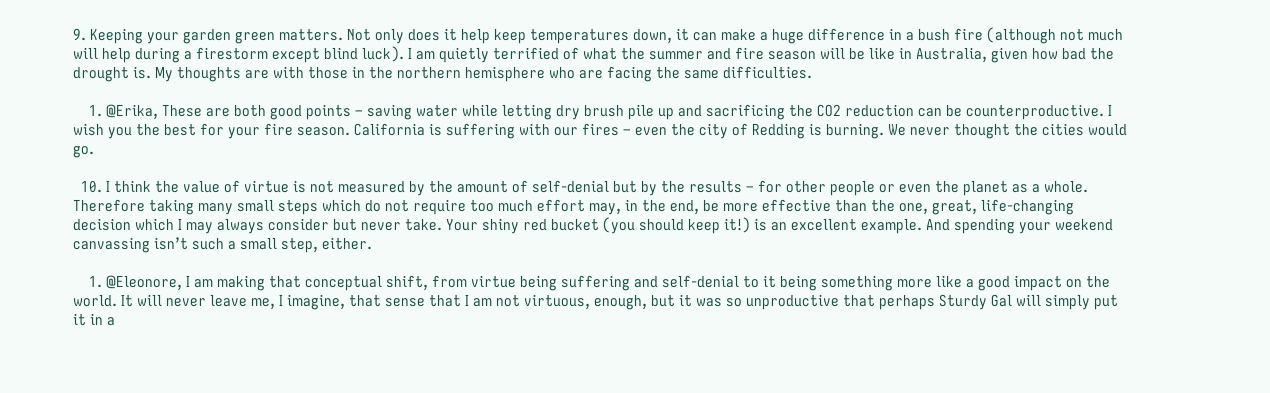9. Keeping your garden green matters. Not only does it help keep temperatures down, it can make a huge difference in a bush fire (although not much will help during a firestorm except blind luck). I am quietly terrified of what the summer and fire season will be like in Australia, given how bad the drought is. My thoughts are with those in the northern hemisphere who are facing the same difficulties.

    1. @Erika, These are both good points – saving water while letting dry brush pile up and sacrificing the CO2 reduction can be counterproductive. I wish you the best for your fire season. California is suffering with our fires – even the city of Redding is burning. We never thought the cities would go.

  10. I think the value of virtue is not measured by the amount of self-denial but by the results – for other people or even the planet as a whole. Therefore taking many small steps which do not require too much effort may, in the end, be more effective than the one, great, life-changing decision which I may always consider but never take. Your shiny red bucket (you should keep it!) is an excellent example. And spending your weekend canvassing isn’t such a small step, either.

    1. @Eleonore, I am making that conceptual shift, from virtue being suffering and self-denial to it being something more like a good impact on the world. It will never leave me, I imagine, that sense that I am not virtuous, enough, but it was so unproductive that perhaps Sturdy Gal will simply put it in a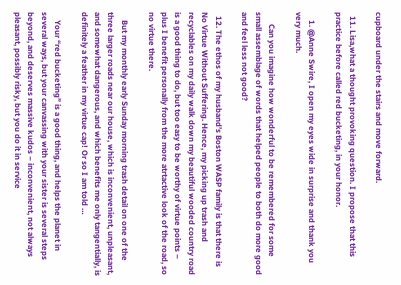cupboard under the stairs and move forward.

  11. Lisa,what a thought provoking question. I propose that this practice before called red bucketing, in your honor.

    1. @Anne Swire, I open my eyes wide in surprise and thank you very much.

      Can you imagine how wonderful to be remembered for some small assemblage of words that helped people to both do more good and feel less not good?

  12. The ethos of my husband’s Boston WASP family is that there is No Virtue Without Suffering. Hence, my picking up trash and recyclables on my daily walk down my beautiful wooded country road is a good thing to do, but too easy to be worthy of virtue points – plus I benefit personally from the more atrtactive look of the road, so no virtue there.

    But my monthly early Sunday morning trash detail on one of the three larger roads near our house, which is inconvenient, unpleasant, and somewhat dangerous, and which benefits me only tangentially, is definitely a feather in my virtue cap! Or so I am told …

    Your “red bucketing” is a good thing, and helps the planet in several ways, but your canvassing with your sister is several steps beyond, and deserves massive kudos – inconvenient, not always pleasant, possibly risky, but you do it in service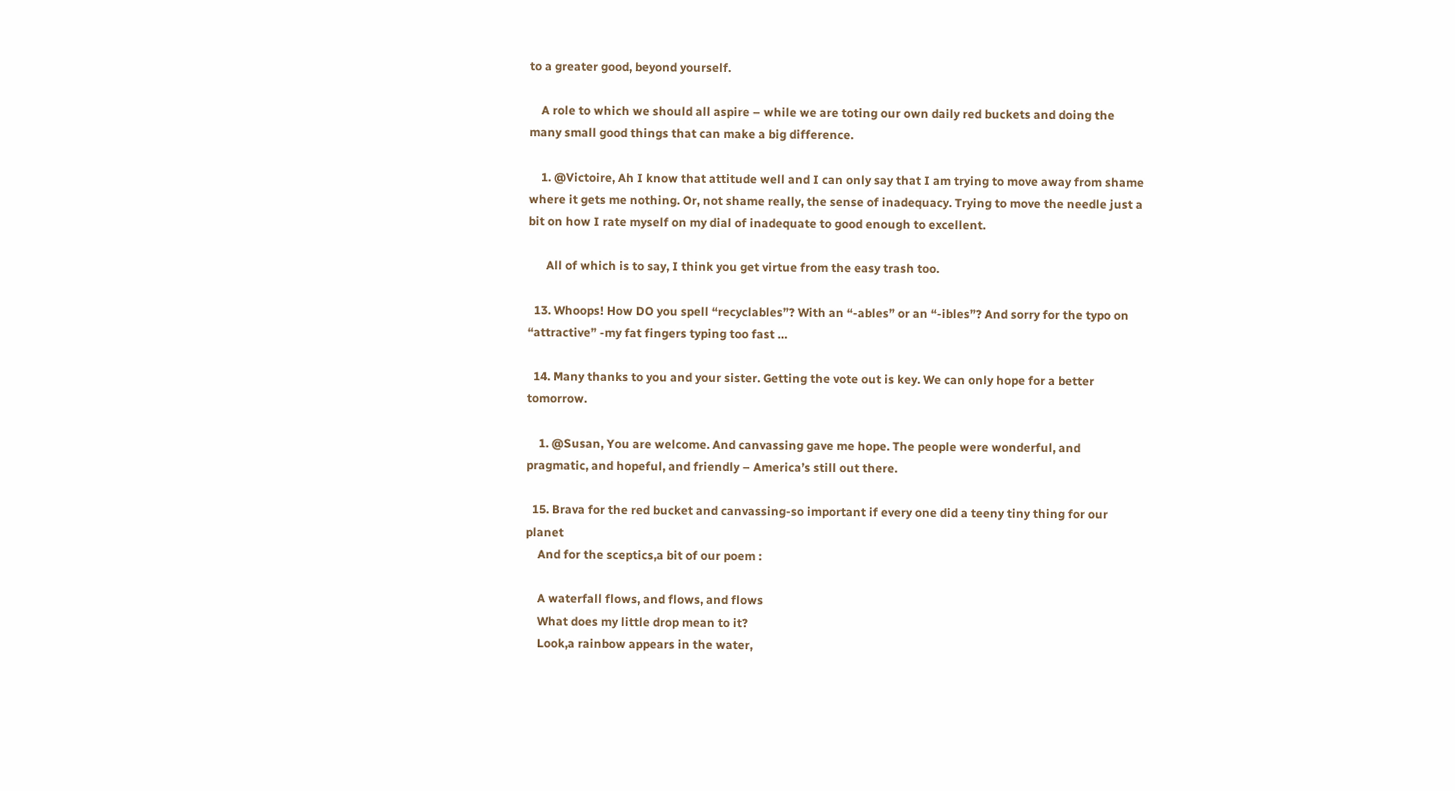to a greater good, beyond yourself.

    A role to which we should all aspire – while we are toting our own daily red buckets and doing the many small good things that can make a big difference.

    1. @Victoire, Ah I know that attitude well and I can only say that I am trying to move away from shame where it gets me nothing. Or, not shame really, the sense of inadequacy. Trying to move the needle just a bit on how I rate myself on my dial of inadequate to good enough to excellent.

      All of which is to say, I think you get virtue from the easy trash too.

  13. Whoops! How DO you spell “recyclables”? With an “-ables” or an “-ibles”? And sorry for the typo on “attractive” -my fat fingers typing too fast …

  14. Many thanks to you and your sister. Getting the vote out is key. We can only hope for a better tomorrow.

    1. @Susan, You are welcome. And canvassing gave me hope. The people were wonderful, and pragmatic, and hopeful, and friendly – America’s still out there.

  15. Brava for the red bucket and canvassing-so important if every one did a teeny tiny thing for our planet
    And for the sceptics,a bit of our poem :

    A waterfall flows, and flows, and flows
    What does my little drop mean to it?
    Look,a rainbow appears in the water,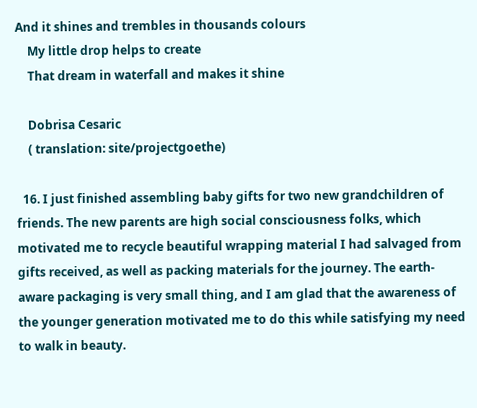And it shines and trembles in thousands colours
    My little drop helps to create
    That dream in waterfall and makes it shine

    Dobrisa Cesaric
    ( translation: site/projectgoethe)

  16. I just finished assembling baby gifts for two new grandchildren of friends. The new parents are high social consciousness folks, which motivated me to recycle beautiful wrapping material I had salvaged from gifts received, as well as packing materials for the journey. The earth-aware packaging is very small thing, and I am glad that the awareness of the younger generation motivated me to do this while satisfying my need to walk in beauty.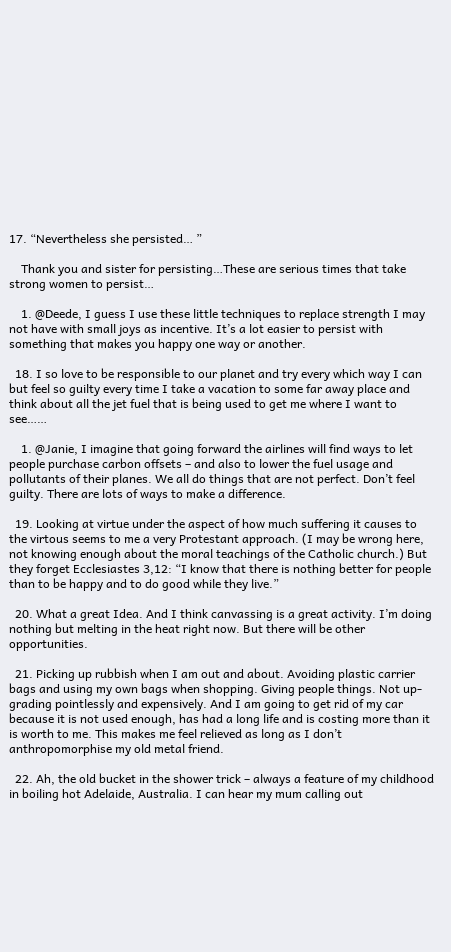17. “Nevertheless she persisted… ”

    Thank you and sister for persisting…These are serious times that take strong women to persist…

    1. @Deede, I guess I use these little techniques to replace strength I may not have with small joys as incentive. It’s a lot easier to persist with something that makes you happy one way or another.

  18. I so love to be responsible to our planet and try every which way I can but feel so guilty every time I take a vacation to some far away place and think about all the jet fuel that is being used to get me where I want to see……

    1. @Janie, I imagine that going forward the airlines will find ways to let people purchase carbon offsets – and also to lower the fuel usage and pollutants of their planes. We all do things that are not perfect. Don’t feel guilty. There are lots of ways to make a difference.

  19. Looking at virtue under the aspect of how much suffering it causes to the virtous seems to me a very Protestant approach. (I may be wrong here, not knowing enough about the moral teachings of the Catholic church.) But they forget Ecclesiastes 3,12: “I know that there is nothing better for people than to be happy and to do good while they live.”

  20. What a great Idea. And I think canvassing is a great activity. I’m doing nothing but melting in the heat right now. But there will be other opportunities.

  21. Picking up rubbish when I am out and about. Avoiding plastic carrier bags and using my own bags when shopping. Giving people things. Not up-grading pointlessly and expensively. And I am going to get rid of my car because it is not used enough, has had a long life and is costing more than it is worth to me. This makes me feel relieved as long as I don’t anthropomorphise my old metal friend.

  22. Ah, the old bucket in the shower trick – always a feature of my childhood in boiling hot Adelaide, Australia. I can hear my mum calling out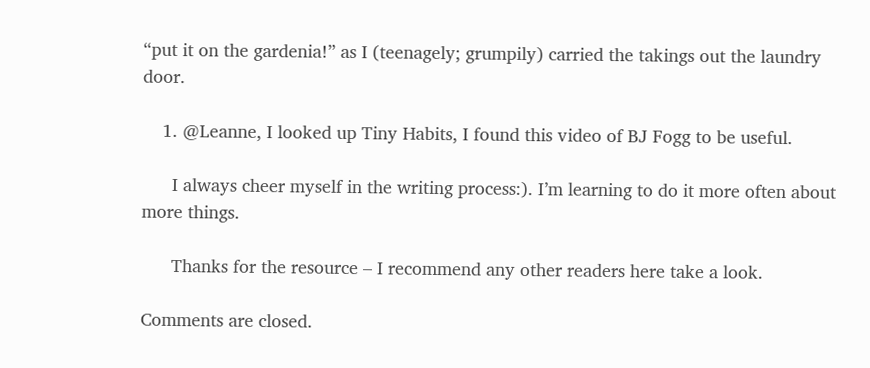“put it on the gardenia!” as I (teenagely; grumpily) carried the takings out the laundry door.

    1. @Leanne, I looked up Tiny Habits, I found this video of BJ Fogg to be useful.

      I always cheer myself in the writing process:). I’m learning to do it more often about more things.

      Thanks for the resource – I recommend any other readers here take a look.

Comments are closed.